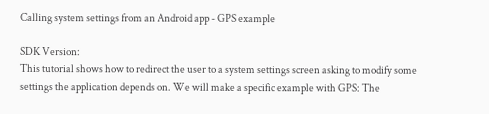Calling system settings from an Android app - GPS example

SDK Version:
This tutorial shows how to redirect the user to a system settings screen asking to modify some settings the application depends on. We will make a specific example with GPS: The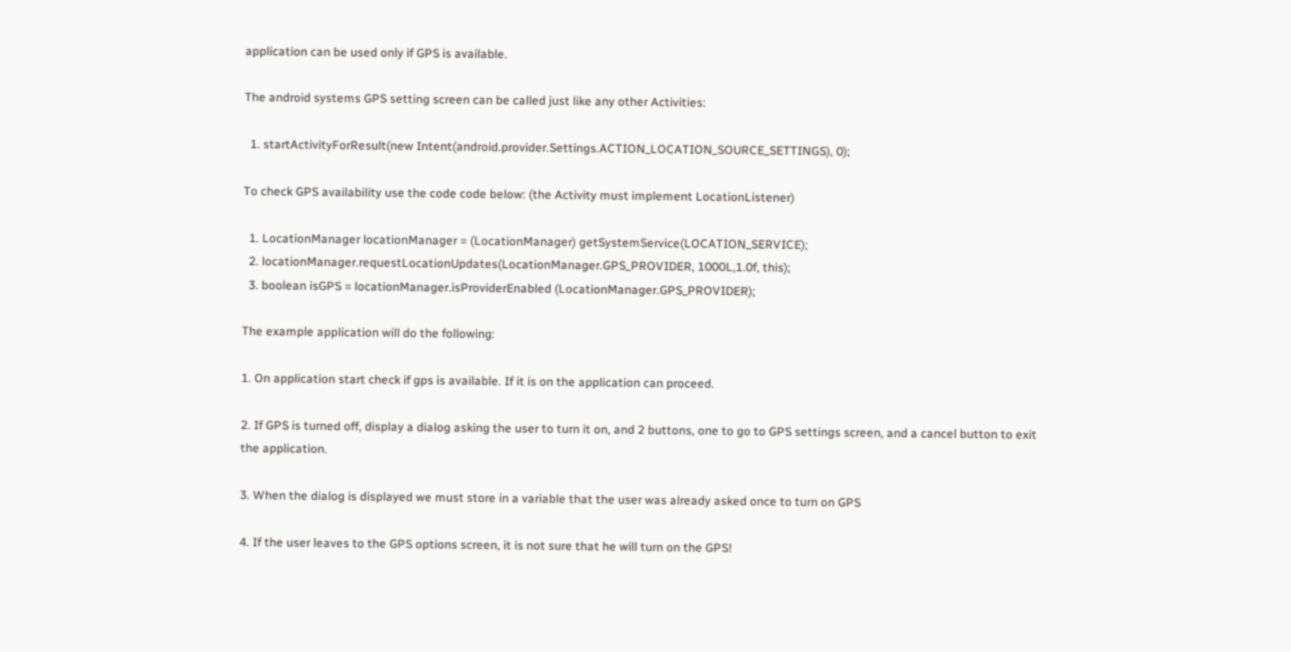application can be used only if GPS is available.

The android systems GPS setting screen can be called just like any other Activities:

  1. startActivityForResult(new Intent(android.provider.Settings.ACTION_LOCATION_SOURCE_SETTINGS), 0);

To check GPS availability use the code code below: (the Activity must implement LocationListener)

  1. LocationManager locationManager = (LocationManager) getSystemService(LOCATION_SERVICE);
  2. locationManager.requestLocationUpdates(LocationManager.GPS_PROVIDER, 1000L,1.0f, this);
  3. boolean isGPS = locationManager.isProviderEnabled (LocationManager.GPS_PROVIDER);

The example application will do the following:

1. On application start check if gps is available. If it is on the application can proceed.

2. If GPS is turned off, display a dialog asking the user to turn it on, and 2 buttons, one to go to GPS settings screen, and a cancel button to exit the application.

3. When the dialog is displayed we must store in a variable that the user was already asked once to turn on GPS

4. If the user leaves to the GPS options screen, it is not sure that he will turn on the GPS!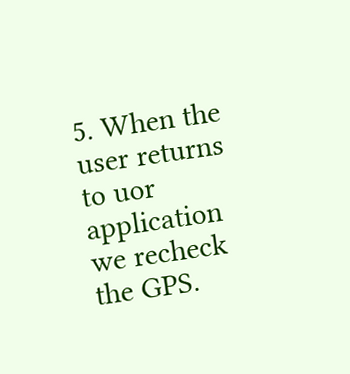5. When the user returns to uor application we recheck the GPS.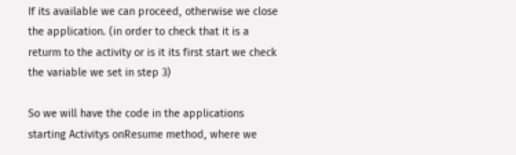If its available we can proceed, otherwise we close the application. (in order to check that it is a returm to the activity or is it its first start we check the variable we set in step 3)

So we will have the code in the applications starting Activitys onResume method, where we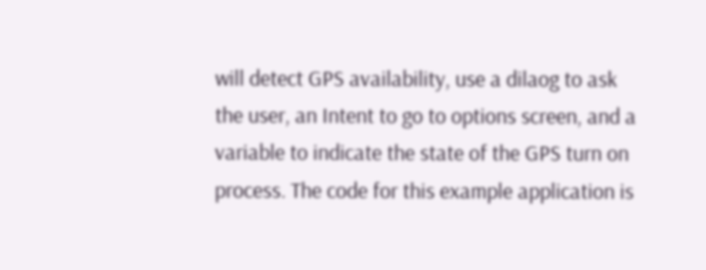will detect GPS availability, use a dilaog to ask the user, an Intent to go to options screen, and a variable to indicate the state of the GPS turn on process. The code for this example application is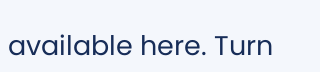available here. Turn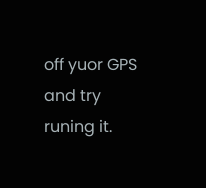off yuor GPS and try runing it.